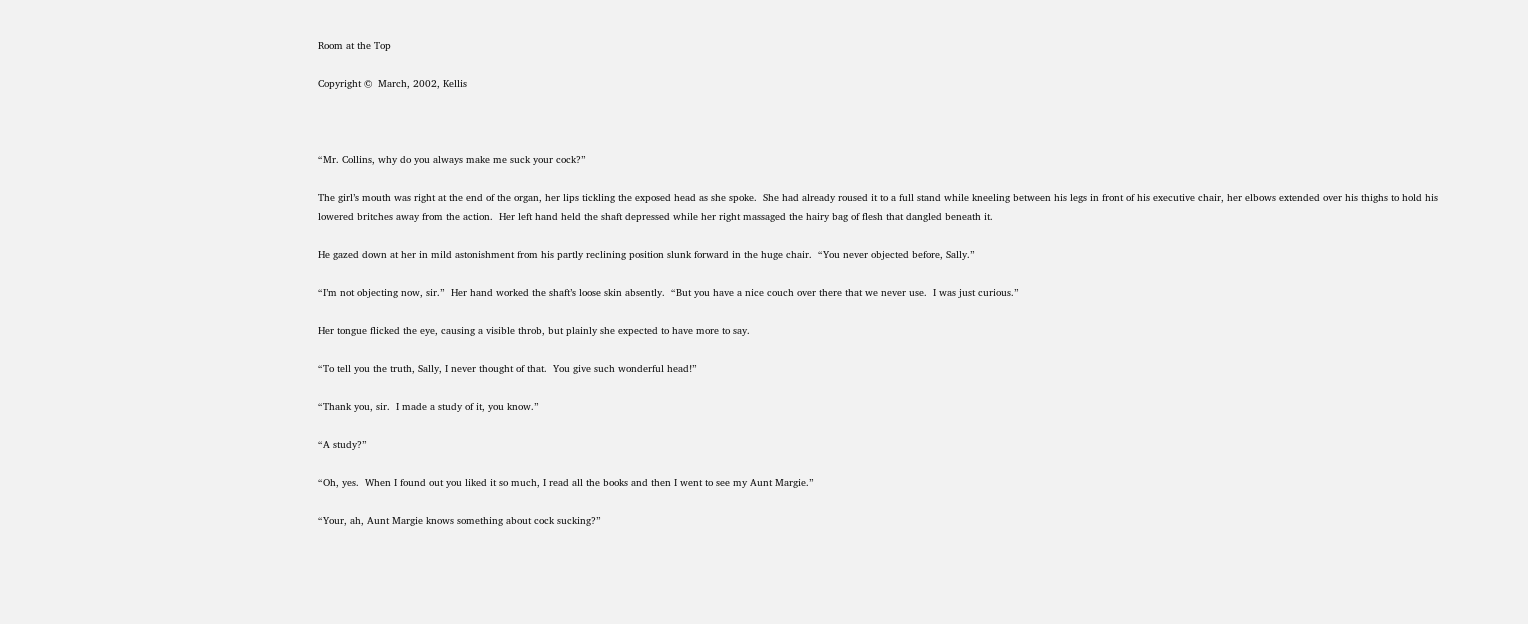Room at the Top

Copyright ©  March, 2002, Kellis



“Mr. Collins, why do you always make me suck your cock?”

The girl’s mouth was right at the end of the organ, her lips tickling the exposed head as she spoke.  She had already roused it to a full stand while kneeling between his legs in front of his executive chair, her elbows extended over his thighs to hold his lowered britches away from the action.  Her left hand held the shaft depressed while her right massaged the hairy bag of flesh that dangled beneath it.

He gazed down at her in mild astonishment from his partly reclining position slunk forward in the huge chair.  “You never objected before, Sally.”

“I’m not objecting now, sir.”  Her hand worked the shaft’s loose skin absently.  “But you have a nice couch over there that we never use.  I was just curious.”

Her tongue flicked the eye, causing a visible throb, but plainly she expected to have more to say.

“To tell you the truth, Sally, I never thought of that.  You give such wonderful head!”

“Thank you, sir.  I made a study of it, you know.”

“A study?”

“Oh, yes.  When I found out you liked it so much, I read all the books and then I went to see my Aunt Margie.”

“Your, ah, Aunt Margie knows something about cock sucking?”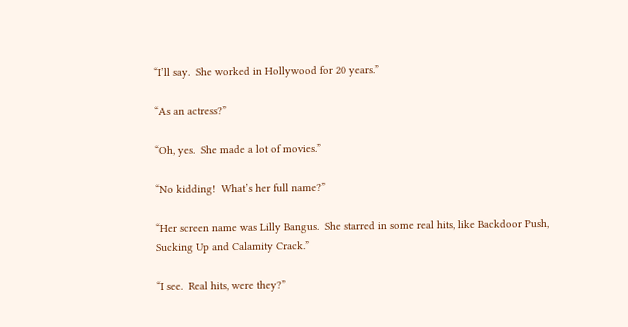“I’ll say.  She worked in Hollywood for 20 years.”

“As an actress?”

“Oh, yes.  She made a lot of movies.”

“No kidding!  What’s her full name?”

“Her screen name was Lilly Bangus.  She starred in some real hits, like Backdoor Push, Sucking Up and Calamity Crack.”

“I see.  Real hits, were they?”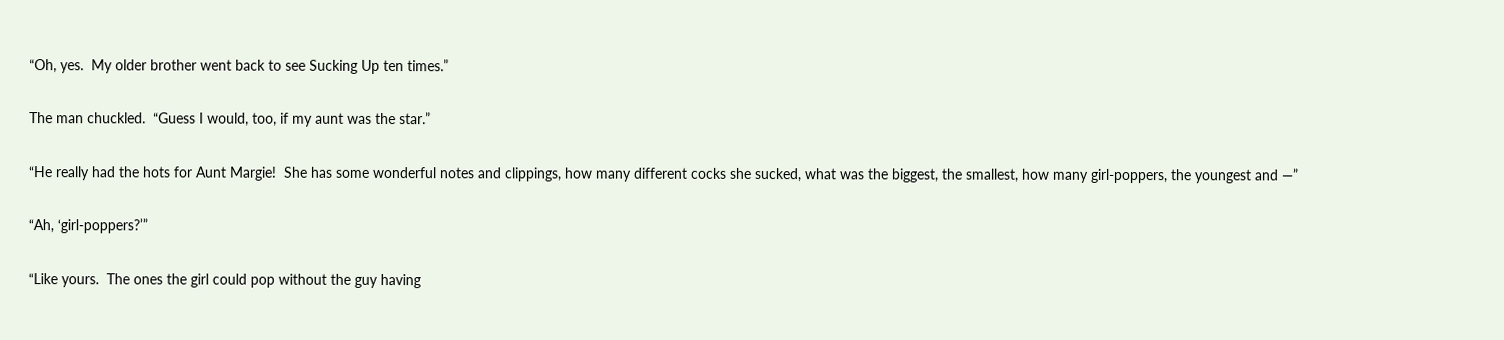“Oh, yes.  My older brother went back to see Sucking Up ten times.”

The man chuckled.  “Guess I would, too, if my aunt was the star.”

“He really had the hots for Aunt Margie!  She has some wonderful notes and clippings, how many different cocks she sucked, what was the biggest, the smallest, how many girl-poppers, the youngest and —”

“Ah, ‘girl-poppers?’”

“Like yours.  The ones the girl could pop without the guy having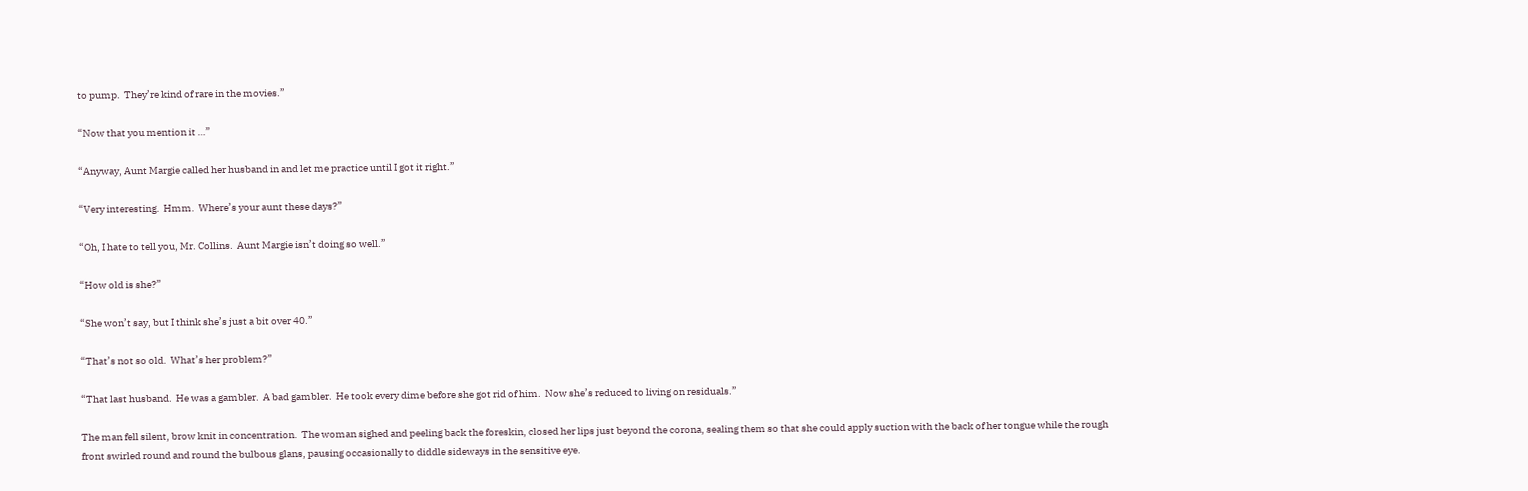to pump.  They’re kind of rare in the movies.”

“Now that you mention it …”

“Anyway, Aunt Margie called her husband in and let me practice until I got it right.”

“Very interesting.  Hmm.  Where’s your aunt these days?”

“Oh, I hate to tell you, Mr. Collins.  Aunt Margie isn’t doing so well.”

“How old is she?”

“She won’t say, but I think she’s just a bit over 40.”

“That’s not so old.  What’s her problem?”

“That last husband.  He was a gambler.  A bad gambler.  He took every dime before she got rid of him.  Now she’s reduced to living on residuals.”

The man fell silent, brow knit in concentration.  The woman sighed and peeling back the foreskin, closed her lips just beyond the corona, sealing them so that she could apply suction with the back of her tongue while the rough front swirled round and round the bulbous glans, pausing occasionally to diddle sideways in the sensitive eye.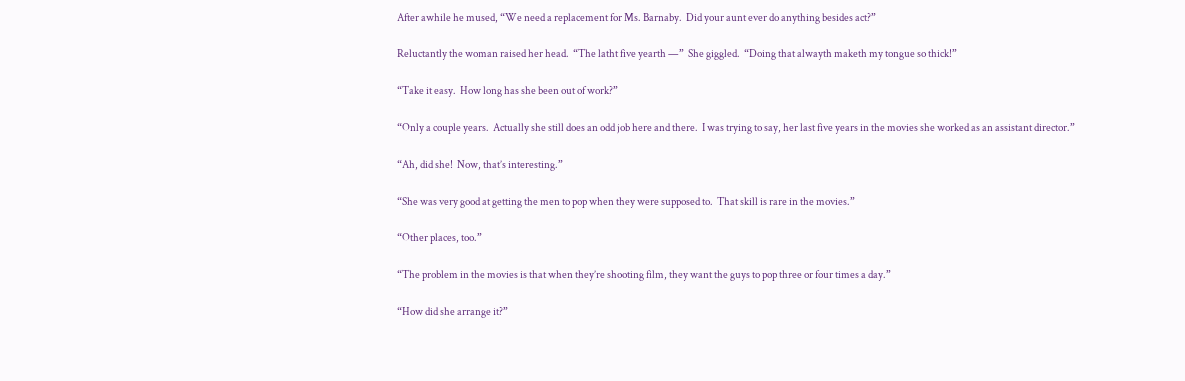After awhile he mused, “We need a replacement for Ms. Barnaby.  Did your aunt ever do anything besides act?”

Reluctantly the woman raised her head.  “The latht five yearth —”  She giggled.  “Doing that alwayth maketh my tongue so thick!”

“Take it easy.  How long has she been out of work?”

“Only a couple years.  Actually she still does an odd job here and there.  I was trying to say, her last five years in the movies she worked as an assistant director.”

“Ah, did she!  Now, that’s interesting.”

“She was very good at getting the men to pop when they were supposed to.  That skill is rare in the movies.”

“Other places, too.”

“The problem in the movies is that when they’re shooting film, they want the guys to pop three or four times a day.”

“How did she arrange it?”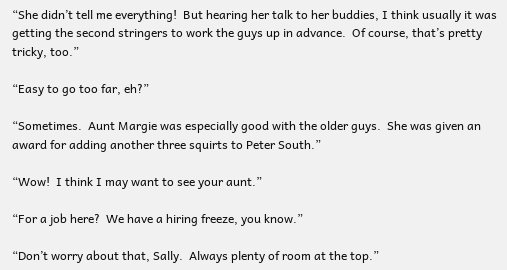“She didn’t tell me everything!  But hearing her talk to her buddies, I think usually it was getting the second stringers to work the guys up in advance.  Of course, that’s pretty tricky, too.”

“Easy to go too far, eh?”

“Sometimes.  Aunt Margie was especially good with the older guys.  She was given an award for adding another three squirts to Peter South.”

“Wow!  I think I may want to see your aunt.”

“For a job here?  We have a hiring freeze, you know.”

“Don’t worry about that, Sally.  Always plenty of room at the top.”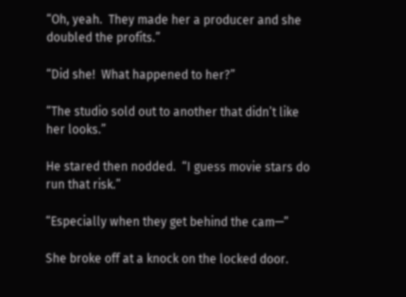“Oh, yeah.  They made her a producer and she doubled the profits.”

“Did she!  What happened to her?”

“The studio sold out to another that didn’t like her looks.”

He stared then nodded.  “I guess movie stars do run that risk.”

“Especially when they get behind the cam—”

She broke off at a knock on the locked door.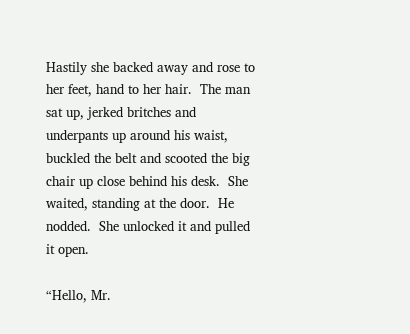Hastily she backed away and rose to her feet, hand to her hair.  The man sat up, jerked britches and underpants up around his waist, buckled the belt and scooted the big chair up close behind his desk.  She waited, standing at the door.  He nodded.  She unlocked it and pulled it open.

“Hello, Mr.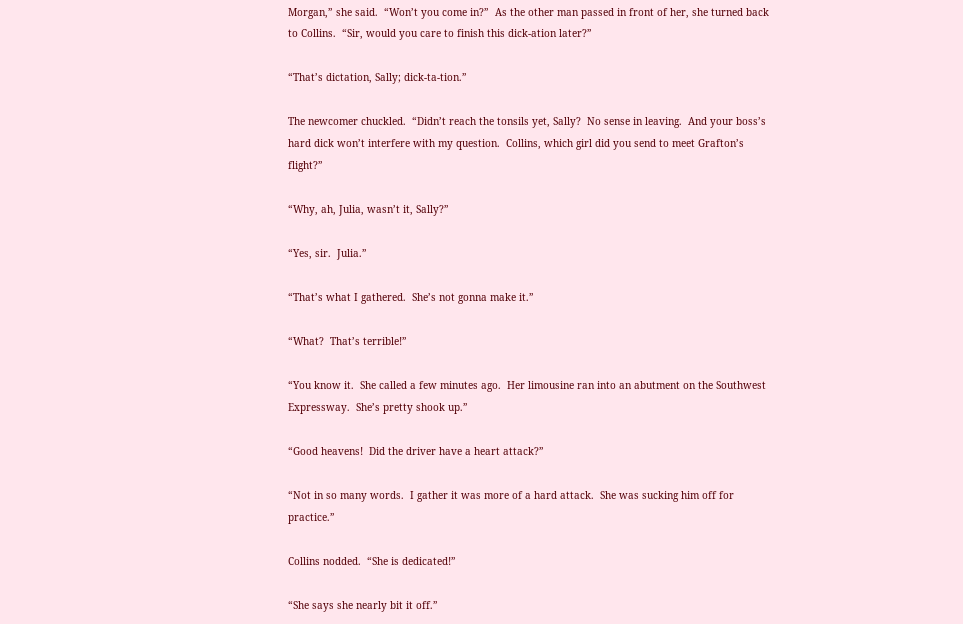Morgan,” she said.  “Won’t you come in?”  As the other man passed in front of her, she turned back to Collins.  “Sir, would you care to finish this dick-ation later?”

“That’s dictation, Sally; dick-ta-tion.”

The newcomer chuckled.  “Didn’t reach the tonsils yet, Sally?  No sense in leaving.  And your boss’s hard dick won’t interfere with my question.  Collins, which girl did you send to meet Grafton’s flight?”

“Why, ah, Julia, wasn’t it, Sally?”

“Yes, sir.  Julia.”

“That’s what I gathered.  She’s not gonna make it.”

“What?  That’s terrible!”

“You know it.  She called a few minutes ago.  Her limousine ran into an abutment on the Southwest Expressway.  She’s pretty shook up.”

“Good heavens!  Did the driver have a heart attack?”

“Not in so many words.  I gather it was more of a hard attack.  She was sucking him off for practice.”

Collins nodded.  “She is dedicated!”

“She says she nearly bit it off.”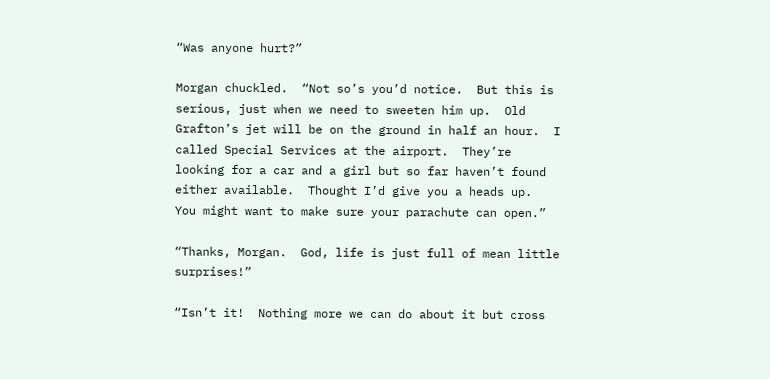“Was anyone hurt?”

Morgan chuckled.  “Not so’s you’d notice.  But this is serious, just when we need to sweeten him up.  Old Grafton’s jet will be on the ground in half an hour.  I called Special Services at the airport.  They’re looking for a car and a girl but so far haven’t found either available.  Thought I’d give you a heads up.  You might want to make sure your parachute can open.”

“Thanks, Morgan.  God, life is just full of mean little surprises!”

“Isn’t it!  Nothing more we can do about it but cross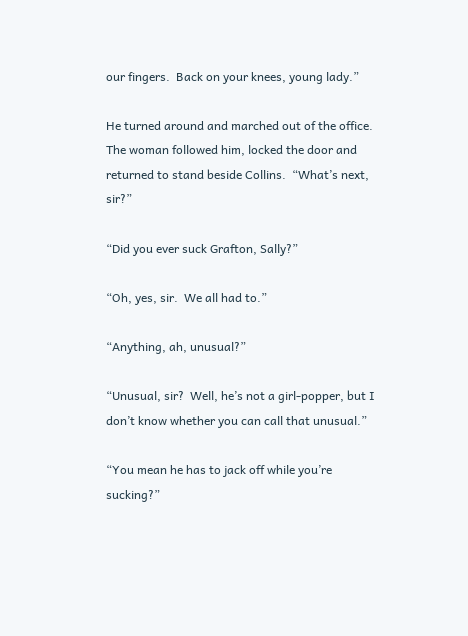our fingers.  Back on your knees, young lady.”

He turned around and marched out of the office.  The woman followed him, locked the door and returned to stand beside Collins.  “What’s next, sir?”

“Did you ever suck Grafton, Sally?”

“Oh, yes, sir.  We all had to.”

“Anything, ah, unusual?”

“Unusual, sir?  Well, he’s not a girl-popper, but I don’t know whether you can call that unusual.”

“You mean he has to jack off while you’re sucking?”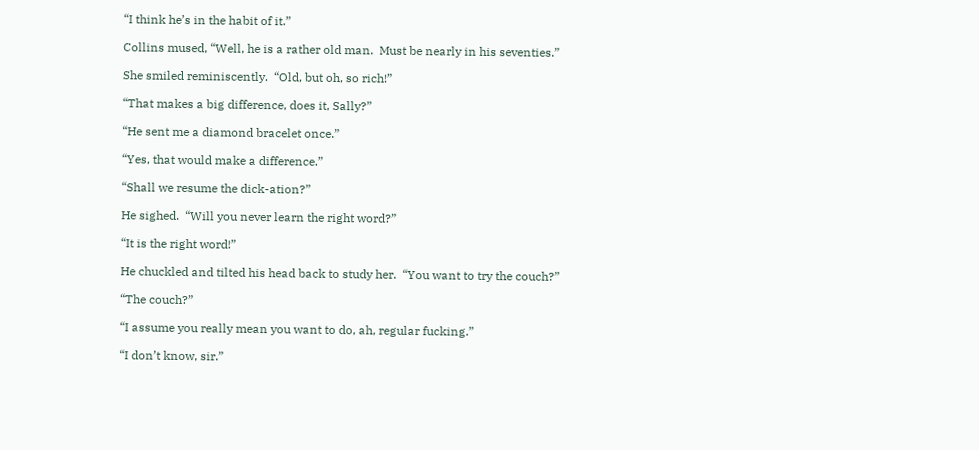“I think he’s in the habit of it.”

Collins mused, “Well, he is a rather old man.  Must be nearly in his seventies.”

She smiled reminiscently.  “Old, but oh, so rich!”

“That makes a big difference, does it, Sally?”

“He sent me a diamond bracelet once.”

“Yes, that would make a difference.”

“Shall we resume the dick-ation?”

He sighed.  “Will you never learn the right word?”

“It is the right word!”

He chuckled and tilted his head back to study her.  “You want to try the couch?”

“The couch?”

“I assume you really mean you want to do, ah, regular fucking.”

“I don’t know, sir.”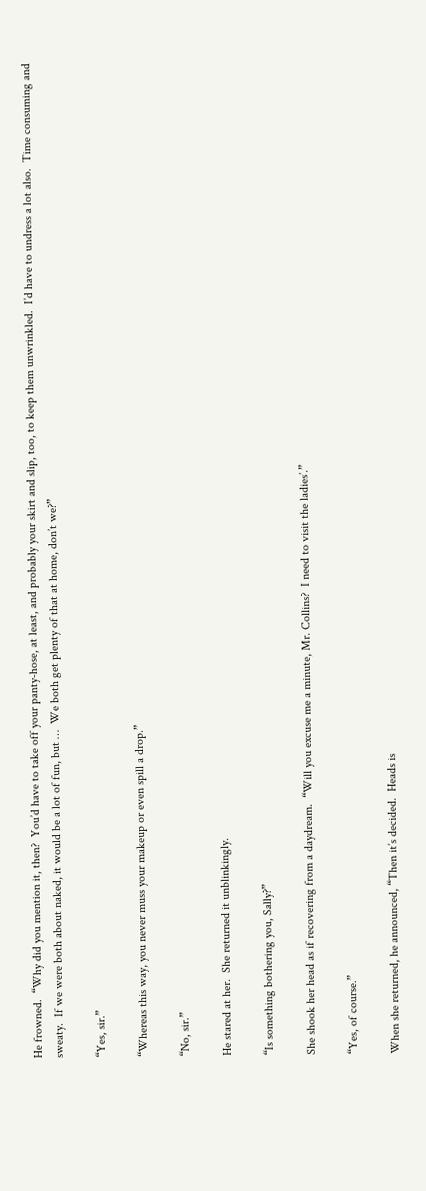He frowned.  “Why did you mention it, then?  You’d have to take off your panty-hose, at least, and probably your skirt and slip, too, to keep them unwrinkled.  I’d have to undress a lot also.  Time consuming and sweaty.  If we were both about naked, it would be a lot of fun, but …  We both get plenty of that at home, don’t we?”

“Yes, sir.”

“Whereas this way, you never muss your makeup or even spill a drop.”

“No, sir.”

He stared at her.  She returned it unblinkingly.

“Is something bothering you, Sally?”

She shook her head as if recovering from a daydream.  “Will you excuse me a minute, Mr. Collins?  I need to visit the ladies’.”

“Yes, of course.”

When she returned, he announced, “Then it’s decided.  Heads is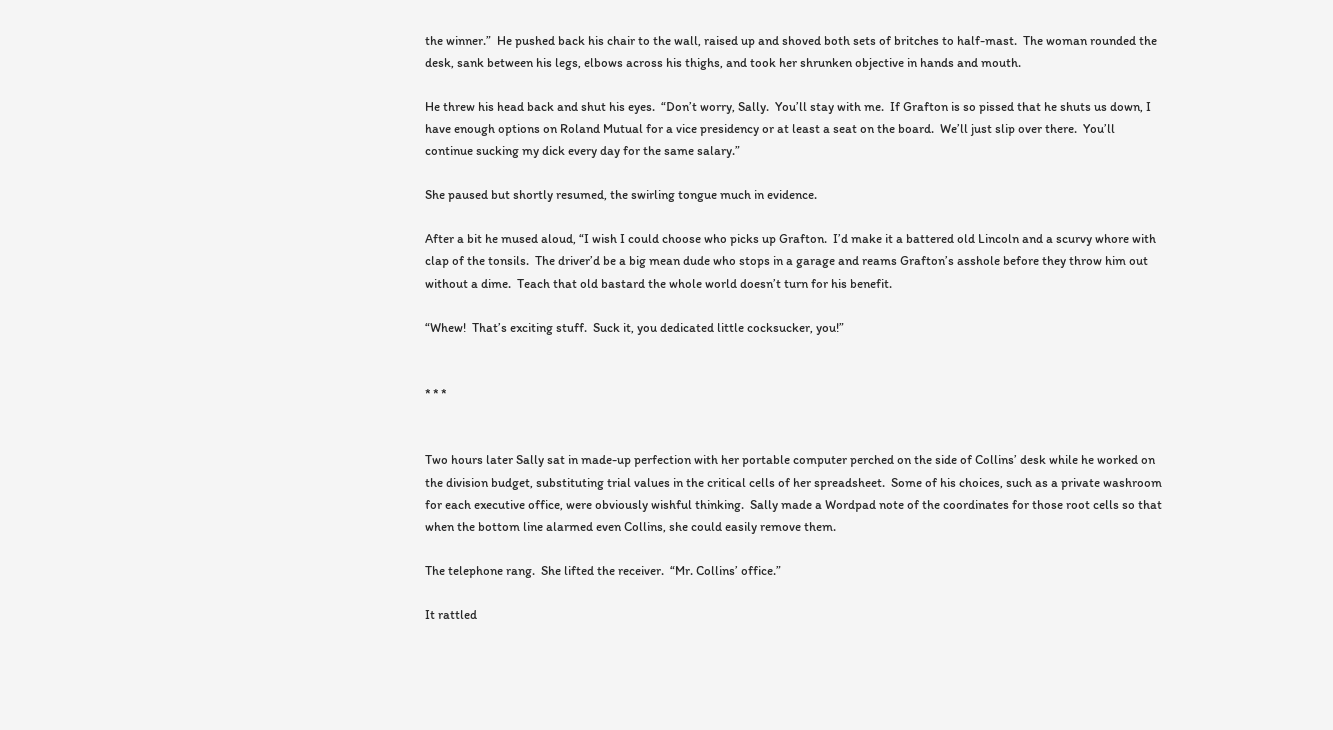the winner.”  He pushed back his chair to the wall, raised up and shoved both sets of britches to half-mast.  The woman rounded the desk, sank between his legs, elbows across his thighs, and took her shrunken objective in hands and mouth.

He threw his head back and shut his eyes.  “Don’t worry, Sally.  You’ll stay with me.  If Grafton is so pissed that he shuts us down, I have enough options on Roland Mutual for a vice presidency or at least a seat on the board.  We’ll just slip over there.  You’ll continue sucking my dick every day for the same salary.”

She paused but shortly resumed, the swirling tongue much in evidence.

After a bit he mused aloud, “I wish I could choose who picks up Grafton.  I’d make it a battered old Lincoln and a scurvy whore with clap of the tonsils.  The driver’d be a big mean dude who stops in a garage and reams Grafton’s asshole before they throw him out without a dime.  Teach that old bastard the whole world doesn’t turn for his benefit.

“Whew!  That’s exciting stuff.  Suck it, you dedicated little cocksucker, you!”


* * *


Two hours later Sally sat in made-up perfection with her portable computer perched on the side of Collins’ desk while he worked on the division budget, substituting trial values in the critical cells of her spreadsheet.  Some of his choices, such as a private washroom for each executive office, were obviously wishful thinking.  Sally made a Wordpad note of the coordinates for those root cells so that when the bottom line alarmed even Collins, she could easily remove them.

The telephone rang.  She lifted the receiver.  “Mr. Collins’ office.”

It rattled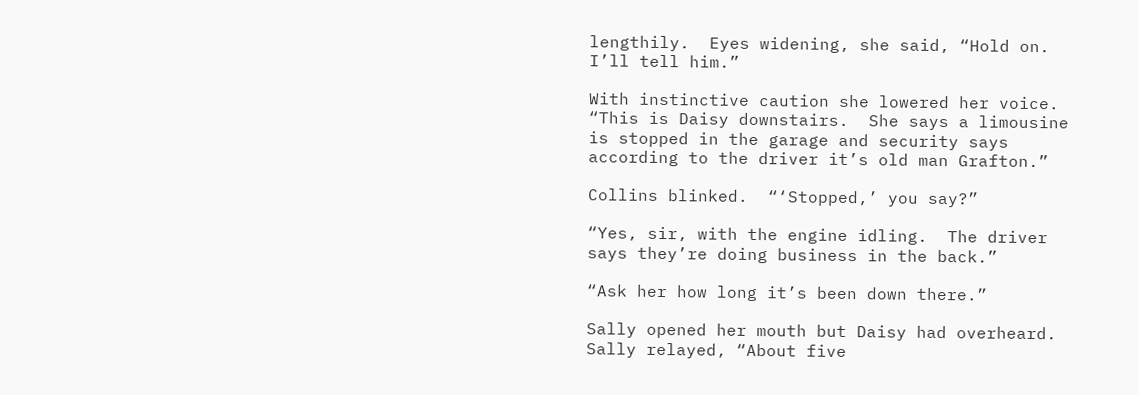lengthily.  Eyes widening, she said, “Hold on.  I’ll tell him.”

With instinctive caution she lowered her voice.  “This is Daisy downstairs.  She says a limousine is stopped in the garage and security says according to the driver it’s old man Grafton.”

Collins blinked.  “‘Stopped,’ you say?”

“Yes, sir, with the engine idling.  The driver says they’re doing business in the back.”

“Ask her how long it’s been down there.”

Sally opened her mouth but Daisy had overheard.  Sally relayed, “About five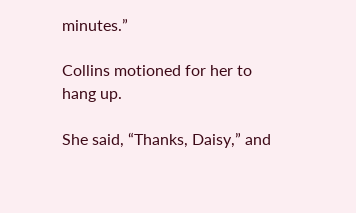minutes.”

Collins motioned for her to hang up.

She said, “Thanks, Daisy,” and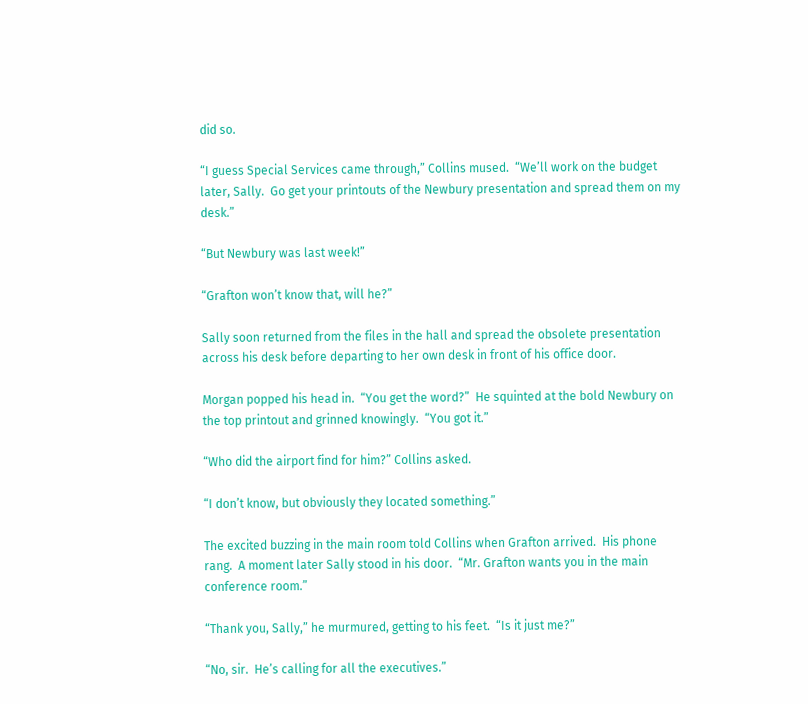did so.

“I guess Special Services came through,” Collins mused.  “We’ll work on the budget later, Sally.  Go get your printouts of the Newbury presentation and spread them on my desk.”

“But Newbury was last week!”

“Grafton won’t know that, will he?”

Sally soon returned from the files in the hall and spread the obsolete presentation across his desk before departing to her own desk in front of his office door.

Morgan popped his head in.  “You get the word?”  He squinted at the bold Newbury on the top printout and grinned knowingly.  “You got it.”

“Who did the airport find for him?” Collins asked.

“I don’t know, but obviously they located something.”

The excited buzzing in the main room told Collins when Grafton arrived.  His phone rang.  A moment later Sally stood in his door.  “Mr. Grafton wants you in the main conference room.”

“Thank you, Sally,” he murmured, getting to his feet.  “Is it just me?”

“No, sir.  He’s calling for all the executives.”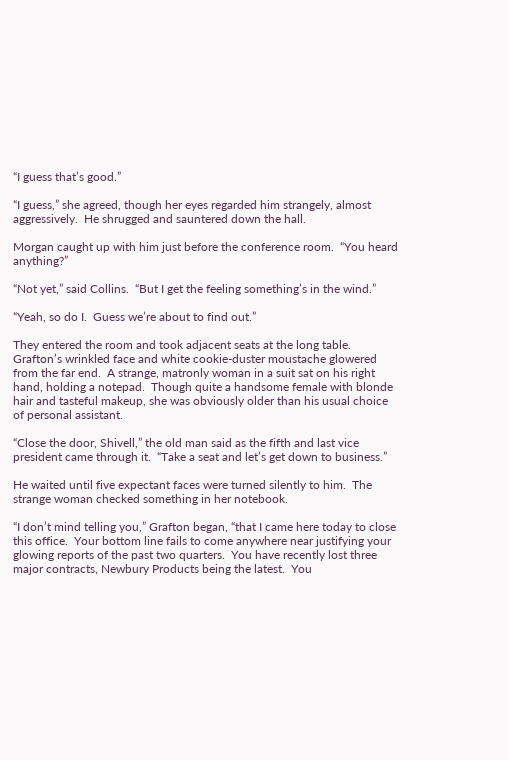“I guess that’s good.”

“I guess,” she agreed, though her eyes regarded him strangely, almost aggressively.  He shrugged and sauntered down the hall.

Morgan caught up with him just before the conference room.  “You heard anything?”

“Not yet,” said Collins.  “But I get the feeling something’s in the wind.”

“Yeah, so do I.  Guess we’re about to find out.”

They entered the room and took adjacent seats at the long table.  Grafton’s wrinkled face and white cookie-duster moustache glowered from the far end.  A strange, matronly woman in a suit sat on his right hand, holding a notepad.  Though quite a handsome female with blonde hair and tasteful makeup, she was obviously older than his usual choice of personal assistant.

“Close the door, Shivell,” the old man said as the fifth and last vice president came through it.  “Take a seat and let’s get down to business.”

He waited until five expectant faces were turned silently to him.  The strange woman checked something in her notebook.

“I don’t mind telling you,” Grafton began, “that I came here today to close this office.  Your bottom line fails to come anywhere near justifying your glowing reports of the past two quarters.  You have recently lost three major contracts, Newbury Products being the latest.  You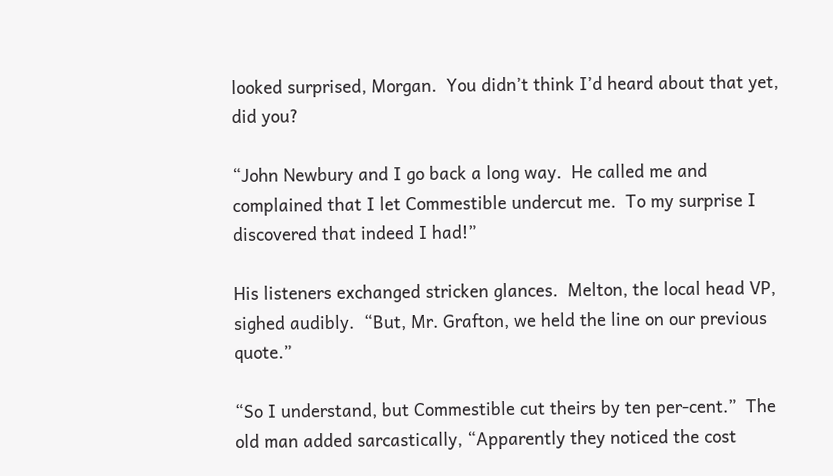looked surprised, Morgan.  You didn’t think I’d heard about that yet, did you?

“John Newbury and I go back a long way.  He called me and complained that I let Commestible undercut me.  To my surprise I discovered that indeed I had!”

His listeners exchanged stricken glances.  Melton, the local head VP, sighed audibly.  “But, Mr. Grafton, we held the line on our previous quote.”

“So I understand, but Commestible cut theirs by ten per-cent.”  The old man added sarcastically, “Apparently they noticed the cost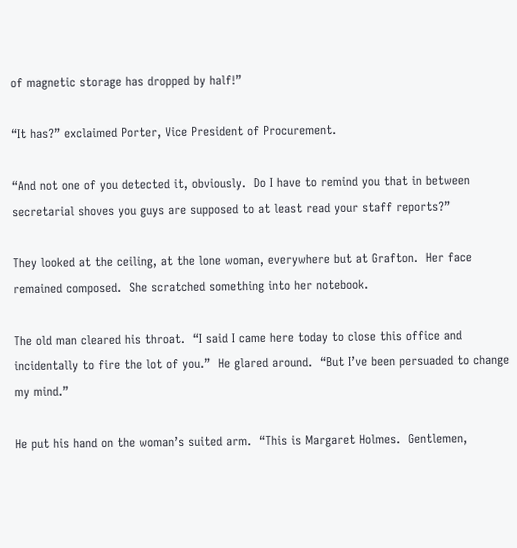of magnetic storage has dropped by half!”

“It has?” exclaimed Porter, Vice President of Procurement.

“And not one of you detected it, obviously.  Do I have to remind you that in between secretarial shoves you guys are supposed to at least read your staff reports?”

They looked at the ceiling, at the lone woman, everywhere but at Grafton.  Her face remained composed.  She scratched something into her notebook.

The old man cleared his throat.  “I said I came here today to close this office and incidentally to fire the lot of you.”  He glared around.  “But I’ve been persuaded to change my mind.”

He put his hand on the woman’s suited arm.  “This is Margaret Holmes.  Gentlemen,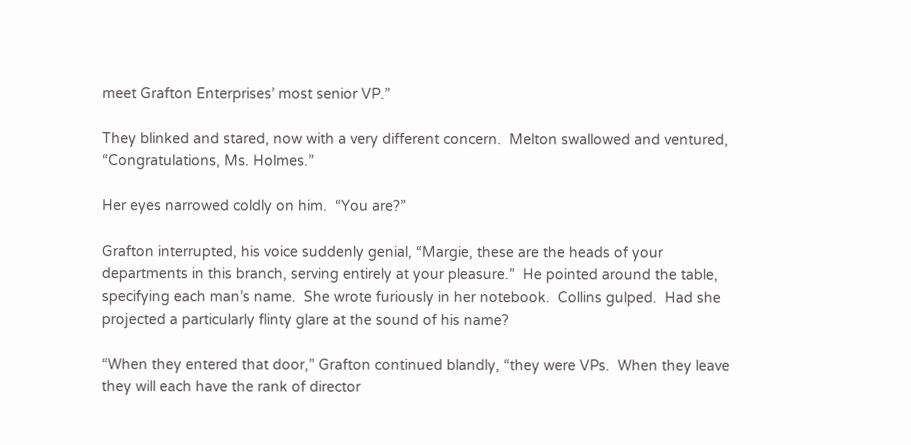meet Grafton Enterprises’ most senior VP.”

They blinked and stared, now with a very different concern.  Melton swallowed and ventured, “Congratulations, Ms. Holmes.”

Her eyes narrowed coldly on him.  “You are?”

Grafton interrupted, his voice suddenly genial, “Margie, these are the heads of your departments in this branch, serving entirely at your pleasure.”  He pointed around the table, specifying each man’s name.  She wrote furiously in her notebook.  Collins gulped.  Had she projected a particularly flinty glare at the sound of his name?

“When they entered that door,” Grafton continued blandly, “they were VPs.  When they leave they will each have the rank of director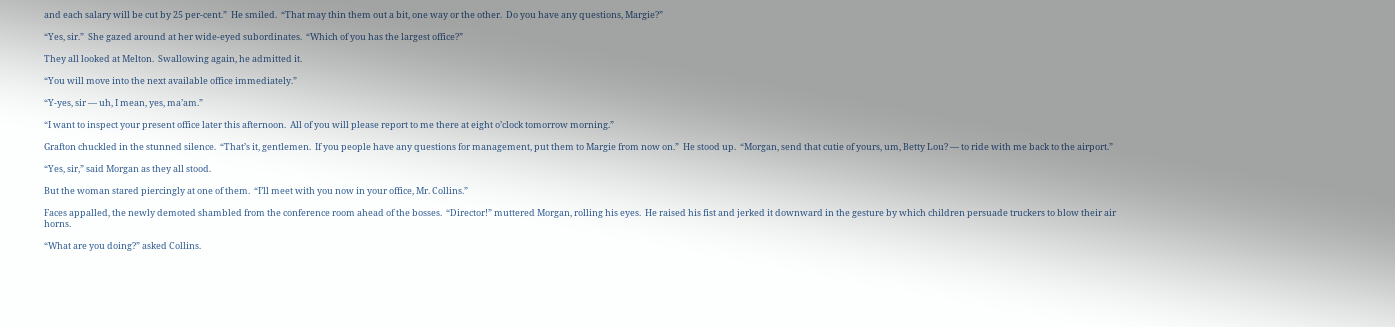and each salary will be cut by 25 per-cent.”  He smiled.  “That may thin them out a bit, one way or the other.  Do you have any questions, Margie?”

“Yes, sir.”  She gazed around at her wide-eyed subordinates.  “Which of you has the largest office?”

They all looked at Melton.  Swallowing again, he admitted it.

“You will move into the next available office immediately.”

“Y-yes, sir — uh, I mean, yes, ma’am.”

“I want to inspect your present office later this afternoon.  All of you will please report to me there at eight o’clock tomorrow morning.”

Grafton chuckled in the stunned silence.  “That’s it, gentlemen.  If you people have any questions for management, put them to Margie from now on.”  He stood up.  “Morgan, send that cutie of yours, um, Betty Lou? — to ride with me back to the airport.”

“Yes, sir,” said Morgan as they all stood.

But the woman stared piercingly at one of them.  “I’ll meet with you now in your office, Mr. Collins.”

Faces appalled, the newly demoted shambled from the conference room ahead of the bosses.  “Director!” muttered Morgan, rolling his eyes.  He raised his fist and jerked it downward in the gesture by which children persuade truckers to blow their air horns.

“What are you doing?” asked Collins.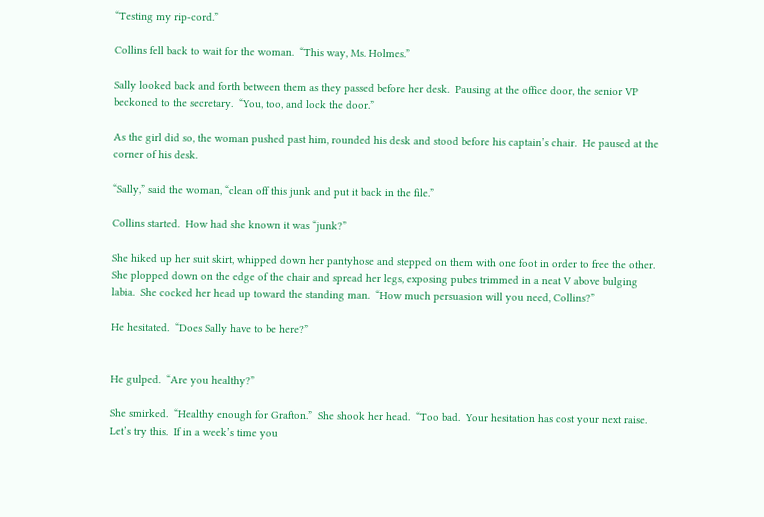“Testing my rip-cord.”

Collins fell back to wait for the woman.  “This way, Ms. Holmes.”

Sally looked back and forth between them as they passed before her desk.  Pausing at the office door, the senior VP beckoned to the secretary.  “You, too, and lock the door.”

As the girl did so, the woman pushed past him, rounded his desk and stood before his captain’s chair.  He paused at the corner of his desk.

“Sally,” said the woman, “clean off this junk and put it back in the file.”

Collins started.  How had she known it was “junk?”

She hiked up her suit skirt, whipped down her pantyhose and stepped on them with one foot in order to free the other.  She plopped down on the edge of the chair and spread her legs, exposing pubes trimmed in a neat V above bulging labia.  She cocked her head up toward the standing man.  “How much persuasion will you need, Collins?”

He hesitated.  “Does Sally have to be here?”


He gulped.  “Are you healthy?”

She smirked.  “Healthy enough for Grafton.”  She shook her head.  “Too bad.  Your hesitation has cost your next raise.  Let’s try this.  If in a week’s time you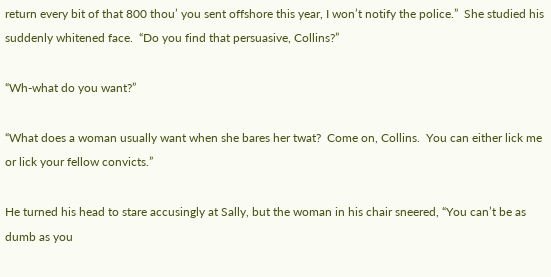return every bit of that 800 thou’ you sent offshore this year, I won’t notify the police.”  She studied his suddenly whitened face.  “Do you find that persuasive, Collins?”

“Wh-what do you want?”

“What does a woman usually want when she bares her twat?  Come on, Collins.  You can either lick me or lick your fellow convicts.”

He turned his head to stare accusingly at Sally, but the woman in his chair sneered, “You can’t be as dumb as you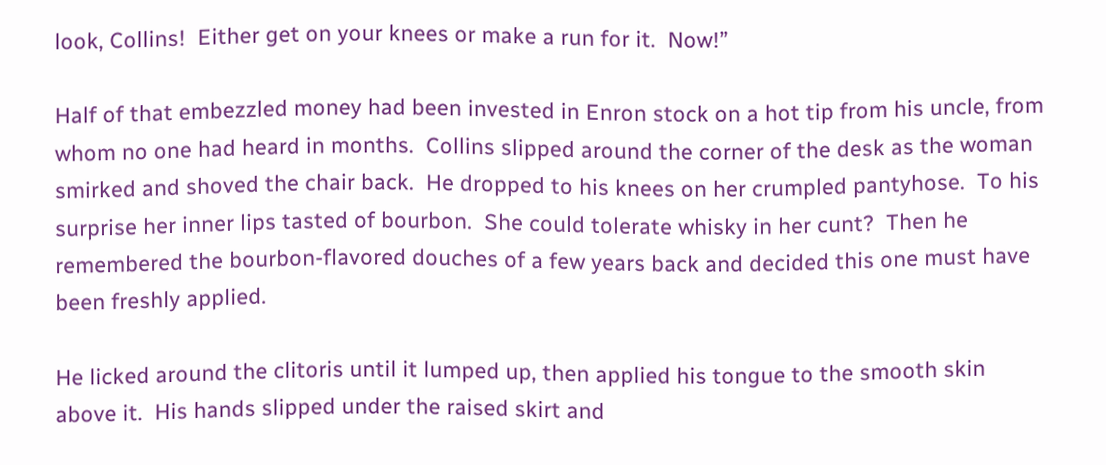look, Collins!  Either get on your knees or make a run for it.  Now!”

Half of that embezzled money had been invested in Enron stock on a hot tip from his uncle, from whom no one had heard in months.  Collins slipped around the corner of the desk as the woman smirked and shoved the chair back.  He dropped to his knees on her crumpled pantyhose.  To his surprise her inner lips tasted of bourbon.  She could tolerate whisky in her cunt?  Then he remembered the bourbon-flavored douches of a few years back and decided this one must have been freshly applied.

He licked around the clitoris until it lumped up, then applied his tongue to the smooth skin above it.  His hands slipped under the raised skirt and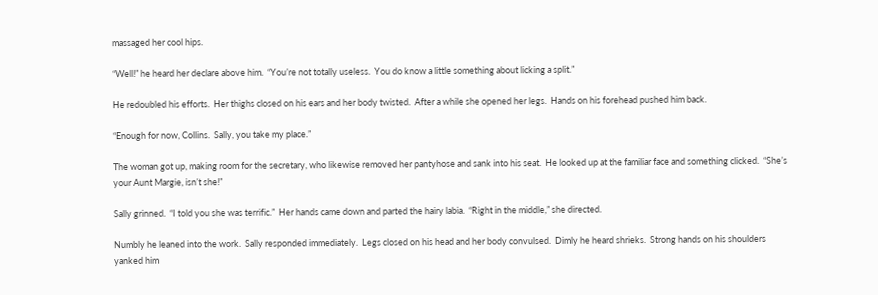massaged her cool hips.

“Well!” he heard her declare above him.  “You’re not totally useless.  You do know a little something about licking a split.”

He redoubled his efforts.  Her thighs closed on his ears and her body twisted.  After a while she opened her legs.  Hands on his forehead pushed him back.

“Enough for now, Collins.  Sally, you take my place.”

The woman got up, making room for the secretary, who likewise removed her pantyhose and sank into his seat.  He looked up at the familiar face and something clicked.  “She’s your Aunt Margie, isn’t she!”

Sally grinned.  “I told you she was terrific.”  Her hands came down and parted the hairy labia.  “Right in the middle,” she directed.

Numbly he leaned into the work.  Sally responded immediately.  Legs closed on his head and her body convulsed.  Dimly he heard shrieks.  Strong hands on his shoulders yanked him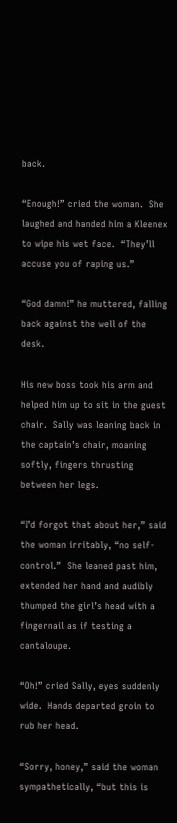back.

“Enough!” cried the woman.  She laughed and handed him a Kleenex to wipe his wet face.  “They’ll accuse you of raping us.”

“God damn!” he muttered, falling back against the well of the desk.

His new boss took his arm and helped him up to sit in the guest chair.  Sally was leaning back in the captain’s chair, moaning softly, fingers thrusting between her legs.

“I’d forgot that about her,” said the woman irritably, “no self-control.”  She leaned past him, extended her hand and audibly thumped the girl’s head with a fingernail as if testing a cantaloupe.

“Oh!” cried Sally, eyes suddenly wide.  Hands departed groin to rub her head.

“Sorry, honey,” said the woman sympathetically, “but this is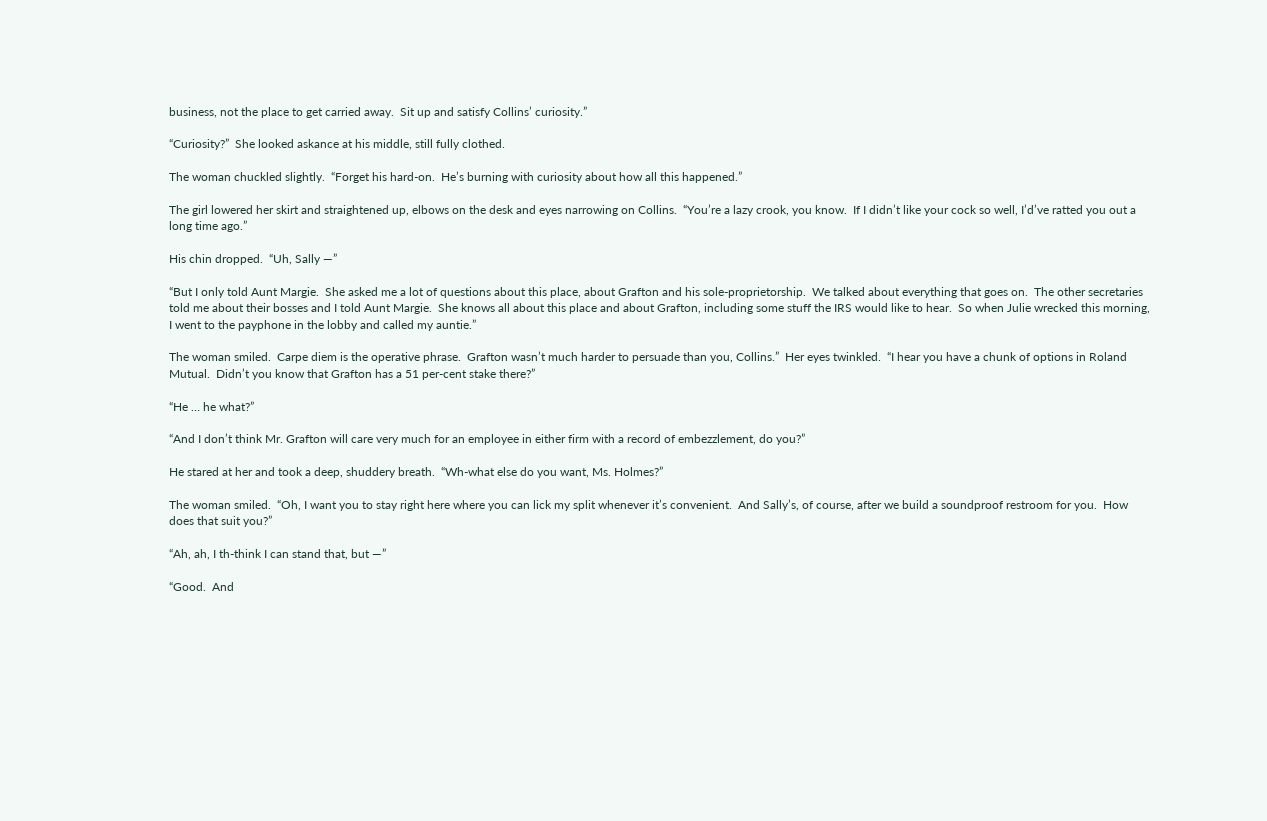business, not the place to get carried away.  Sit up and satisfy Collins’ curiosity.”

“Curiosity?”  She looked askance at his middle, still fully clothed.

The woman chuckled slightly.  “Forget his hard-on.  He’s burning with curiosity about how all this happened.”

The girl lowered her skirt and straightened up, elbows on the desk and eyes narrowing on Collins.  “You’re a lazy crook, you know.  If I didn’t like your cock so well, I’d’ve ratted you out a long time ago.”

His chin dropped.  “Uh, Sally —”

“But I only told Aunt Margie.  She asked me a lot of questions about this place, about Grafton and his sole-proprietorship.  We talked about everything that goes on.  The other secretaries told me about their bosses and I told Aunt Margie.  She knows all about this place and about Grafton, including some stuff the IRS would like to hear.  So when Julie wrecked this morning, I went to the payphone in the lobby and called my auntie.”

The woman smiled.  Carpe diem is the operative phrase.  Grafton wasn’t much harder to persuade than you, Collins.”  Her eyes twinkled.  “I hear you have a chunk of options in Roland Mutual.  Didn’t you know that Grafton has a 51 per-cent stake there?”

“He … he what?”

“And I don’t think Mr. Grafton will care very much for an employee in either firm with a record of embezzlement, do you?”

He stared at her and took a deep, shuddery breath.  “Wh-what else do you want, Ms. Holmes?”

The woman smiled.  “Oh, I want you to stay right here where you can lick my split whenever it’s convenient.  And Sally’s, of course, after we build a soundproof restroom for you.  How does that suit you?”

“Ah, ah, I th-think I can stand that, but —”

“Good.  And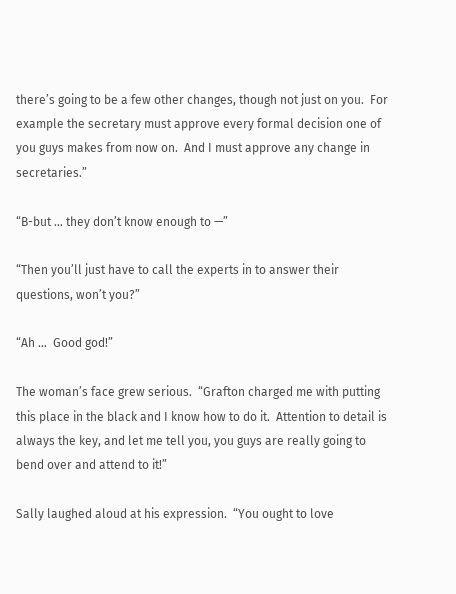there’s going to be a few other changes, though not just on you.  For example the secretary must approve every formal decision one of you guys makes from now on.  And I must approve any change in secretaries.”

“B-but … they don’t know enough to —”

“Then you’ll just have to call the experts in to answer their questions, won’t you?”

“Ah …  Good god!”

The woman’s face grew serious.  “Grafton charged me with putting this place in the black and I know how to do it.  Attention to detail is always the key, and let me tell you, you guys are really going to bend over and attend to it!”

Sally laughed aloud at his expression.  “You ought to love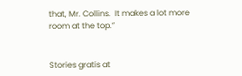that, Mr. Collins.  It makes a lot more room at the top.”


Stories gratis at